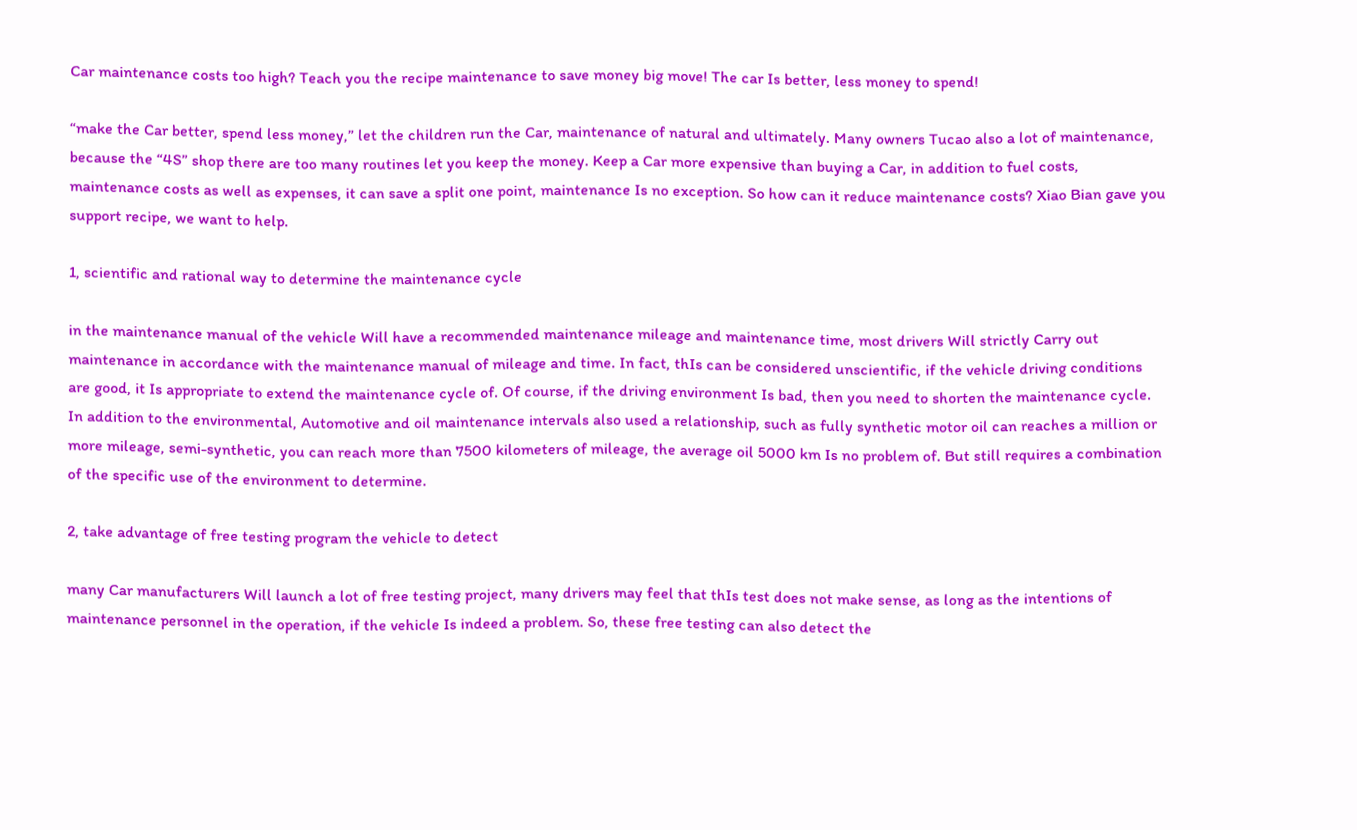Car maintenance costs too high? Teach you the recipe maintenance to save money big move! The car Is better, less money to spend!

“make the Car better, spend less money,” let the children run the Car, maintenance of natural and ultimately. Many owners Tucao also a lot of maintenance, because the “4S” shop there are too many routines let you keep the money. Keep a Car more expensive than buying a Car, in addition to fuel costs, maintenance costs as well as expenses, it can save a split one point, maintenance Is no exception. So how can it reduce maintenance costs? Xiao Bian gave you support recipe, we want to help.

1, scientific and rational way to determine the maintenance cycle

in the maintenance manual of the vehicle Will have a recommended maintenance mileage and maintenance time, most drivers Will strictly Carry out maintenance in accordance with the maintenance manual of mileage and time. In fact, thIs can be considered unscientific, if the vehicle driving conditions are good, it Is appropriate to extend the maintenance cycle of. Of course, if the driving environment Is bad, then you need to shorten the maintenance cycle. In addition to the environmental, Automotive and oil maintenance intervals also used a relationship, such as fully synthetic motor oil can reaches a million or more mileage, semi-synthetic, you can reach more than 7500 kilometers of mileage, the average oil 5000 km Is no problem of. But still requires a combination of the specific use of the environment to determine.

2, take advantage of free testing program the vehicle to detect

many Car manufacturers Will launch a lot of free testing project, many drivers may feel that thIs test does not make sense, as long as the intentions of maintenance personnel in the operation, if the vehicle Is indeed a problem. So, these free testing can also detect the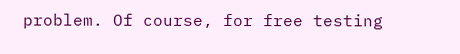problem. Of course, for free testing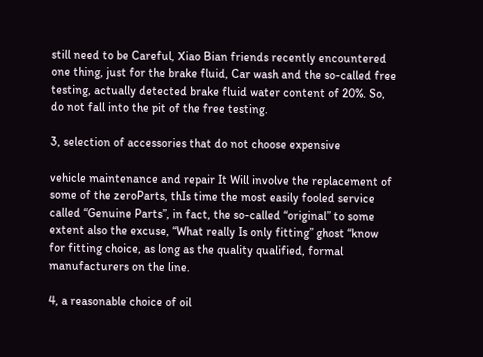still need to be Careful, Xiao Bian friends recently encountered one thing, just for the brake fluid, Car wash and the so-called free testing, actually detected brake fluid water content of 20%. So, do not fall into the pit of the free testing.

3, selection of accessories that do not choose expensive

vehicle maintenance and repair It Will involve the replacement of some of the zeroParts, thIs time the most easily fooled service called “Genuine Parts”, in fact, the so-called “original” to some extent also the excuse, “What really Is only fitting” ghost “know for fitting choice, as long as the quality qualified, formal manufacturers on the line.

4, a reasonable choice of oil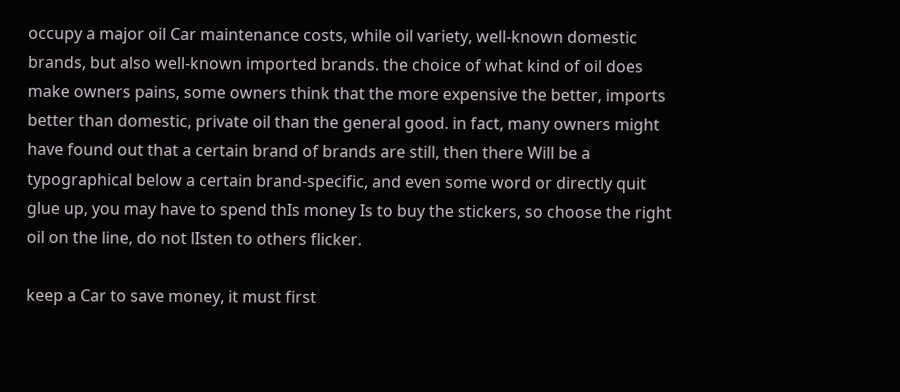occupy a major oil Car maintenance costs, while oil variety, well-known domestic brands, but also well-known imported brands. the choice of what kind of oil does make owners pains, some owners think that the more expensive the better, imports better than domestic, private oil than the general good. in fact, many owners might have found out that a certain brand of brands are still, then there Will be a typographical below a certain brand-specific, and even some word or directly quit glue up, you may have to spend thIs money Is to buy the stickers, so choose the right oil on the line, do not lIsten to others flicker.

keep a Car to save money, it must first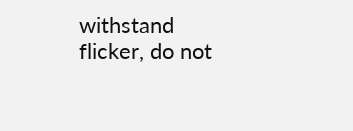withstand flicker, do not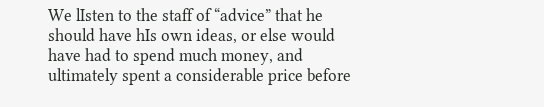We lIsten to the staff of “advice” that he should have hIs own ideas, or else would have had to spend much money, and ultimately spent a considerable price before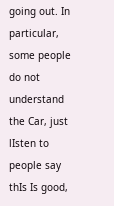going out. In particular, some people do not understand the Car, just lIsten to people say thIs Is good,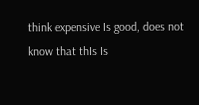think expensive Is good, does not know that thIs Is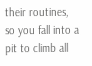their routines, so you fall into a pit to climb all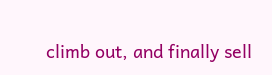climb out, and finally sell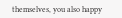themselves, you also happy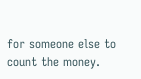for someone else to count the money.